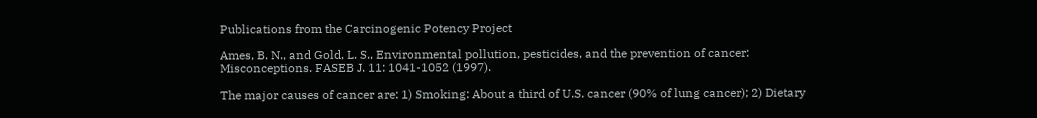Publications from the Carcinogenic Potency Project

Ames, B. N., and Gold, L. S., Environmental pollution, pesticides, and the prevention of cancer: Misconceptions. FASEB J. 11: 1041-1052 (1997).

The major causes of cancer are: 1) Smoking: About a third of U.S. cancer (90% of lung cancer); 2) Dietary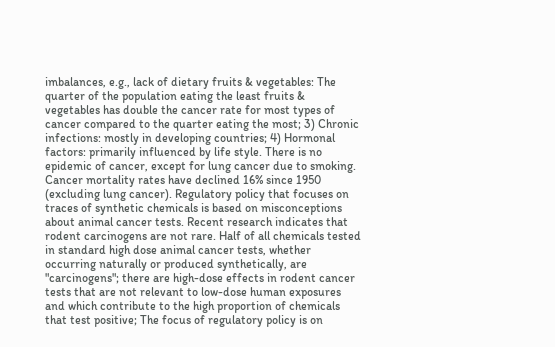imbalances, e.g., lack of dietary fruits & vegetables: The quarter of the population eating the least fruits & vegetables has double the cancer rate for most types of cancer compared to the quarter eating the most; 3) Chronic infections: mostly in developing countries; 4) Hormonal factors: primarily influenced by life style. There is no epidemic of cancer, except for lung cancer due to smoking. Cancer mortality rates have declined 16% since 1950 (excluding lung cancer). Regulatory policy that focuses on traces of synthetic chemicals is based on misconceptions about animal cancer tests. Recent research indicates that rodent carcinogens are not rare. Half of all chemicals tested in standard high dose animal cancer tests, whether occurring naturally or produced synthetically, are "carcinogens"; there are high-dose effects in rodent cancer tests that are not relevant to low-dose human exposures and which contribute to the high proportion of chemicals that test positive; The focus of regulatory policy is on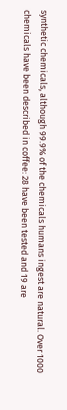synthetic chemicals, although 99.9% of the chemicals humans ingest are natural. Over 1000 chemicals have been described in coffee: 28 have been tested and 19 are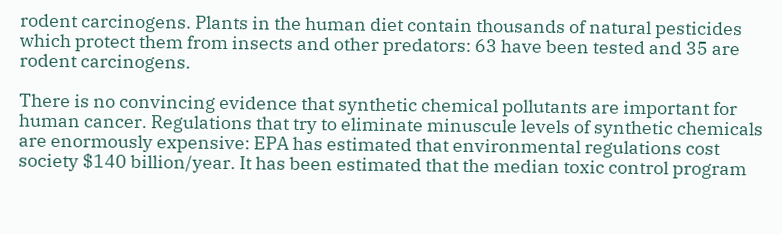rodent carcinogens. Plants in the human diet contain thousands of natural pesticides which protect them from insects and other predators: 63 have been tested and 35 are rodent carcinogens.

There is no convincing evidence that synthetic chemical pollutants are important for human cancer. Regulations that try to eliminate minuscule levels of synthetic chemicals are enormously expensive: EPA has estimated that environmental regulations cost society $140 billion/year. It has been estimated that the median toxic control program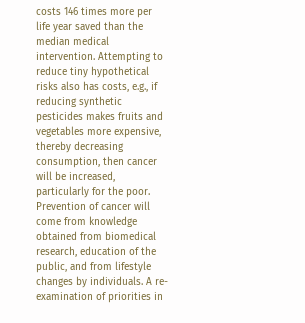costs 146 times more per life year saved than the median medical intervention. Attempting to reduce tiny hypothetical risks also has costs, e.g., if reducing synthetic pesticides makes fruits and vegetables more expensive, thereby decreasing consumption, then cancer will be increased, particularly for the poor. Prevention of cancer will come from knowledge obtained from biomedical research, education of the public, and from lifestyle changes by individuals. A re-examination of priorities in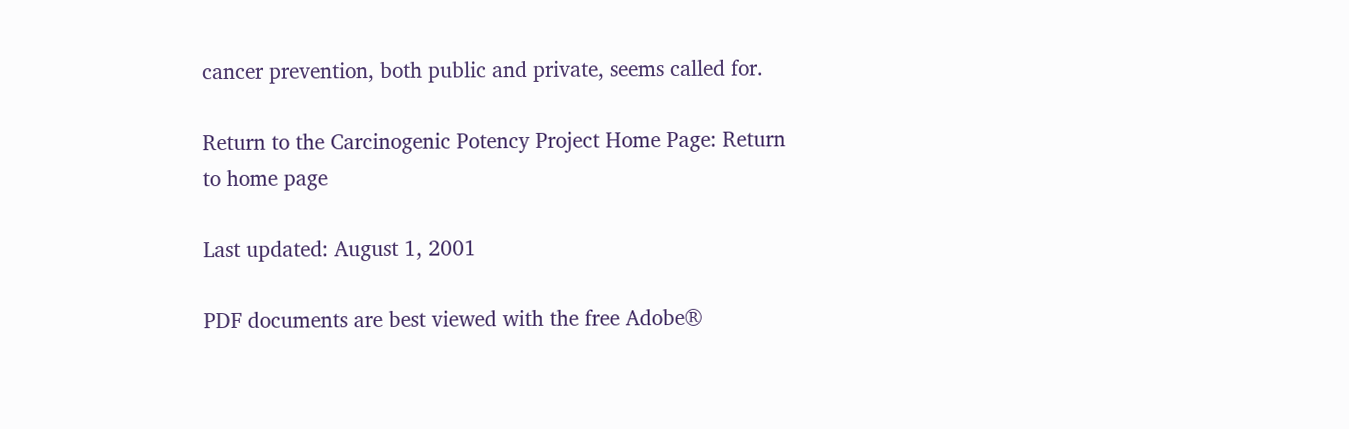cancer prevention, both public and private, seems called for.

Return to the Carcinogenic Potency Project Home Page: Return to home page

Last updated: August 1, 2001

PDF documents are best viewed with the free Adobe®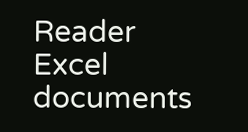Reader
Excel documents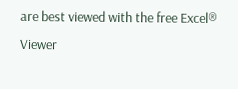are best viewed with the free Excel® Viewer